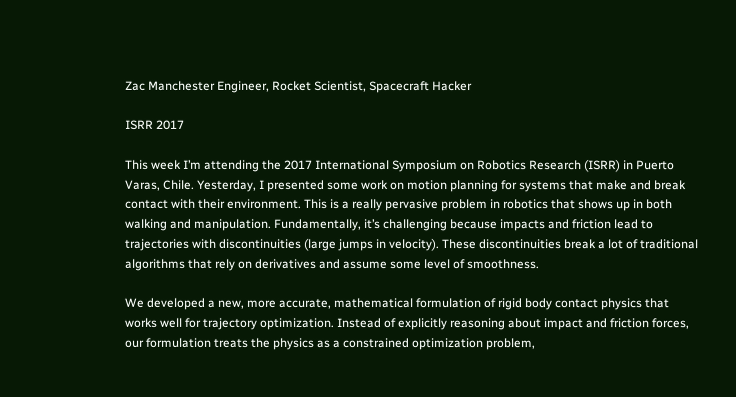Zac Manchester Engineer, Rocket Scientist, Spacecraft Hacker

ISRR 2017

This week I’m attending the 2017 International Symposium on Robotics Research (ISRR) in Puerto Varas, Chile. Yesterday, I presented some work on motion planning for systems that make and break contact with their environment. This is a really pervasive problem in robotics that shows up in both walking and manipulation. Fundamentally, it’s challenging because impacts and friction lead to trajectories with discontinuities (large jumps in velocity). These discontinuities break a lot of traditional algorithms that rely on derivatives and assume some level of smoothness.

We developed a new, more accurate, mathematical formulation of rigid body contact physics that works well for trajectory optimization. Instead of explicitly reasoning about impact and friction forces, our formulation treats the physics as a constrained optimization problem,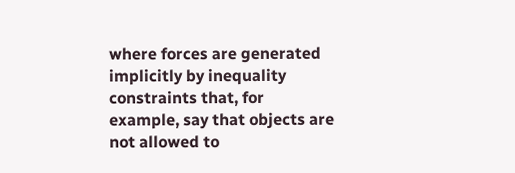where forces are generated implicitly by inequality constraints that, for example, say that objects are not allowed to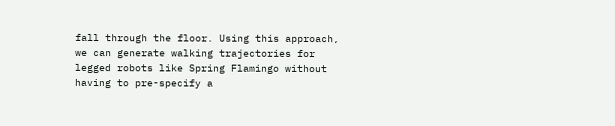fall through the floor. Using this approach, we can generate walking trajectories for legged robots like Spring Flamingo without having to pre-specify a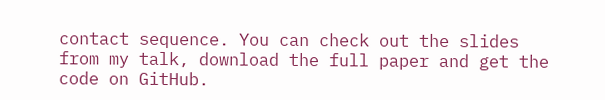contact sequence. You can check out the slides from my talk, download the full paper and get the code on GitHub.